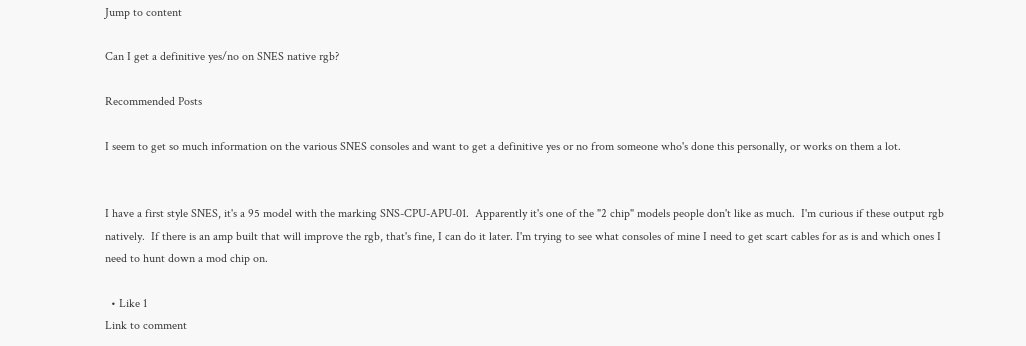Jump to content

Can I get a definitive yes/no on SNES native rgb?

Recommended Posts

I seem to get so much information on the various SNES consoles and want to get a definitive yes or no from someone who's done this personally, or works on them a lot.


I have a first style SNES, it's a 95 model with the marking SNS-CPU-APU-01.  Apparently it's one of the "2 chip" models people don't like as much.  I'm curious if these output rgb natively.  If there is an amp built that will improve the rgb, that's fine, I can do it later. I'm trying to see what consoles of mine I need to get scart cables for as is and which ones I need to hunt down a mod chip on.

  • Like 1
Link to comment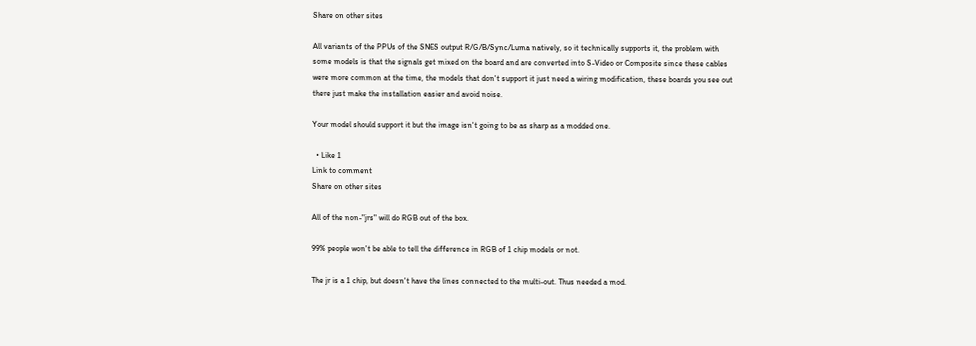Share on other sites

All variants of the PPUs of the SNES output R/G/B/Sync/Luma natively, so it technically supports it, the problem with some models is that the signals get mixed on the board and are converted into S-Video or Composite since these cables were more common at the time, the models that don't support it just need a wiring modification, these boards you see out there just make the installation easier and avoid noise.

Your model should support it but the image isn't going to be as sharp as a modded one.

  • Like 1
Link to comment
Share on other sites

All of the non-"jrs" will do RGB out of the box.

99% people won't be able to tell the difference in RGB of 1 chip models or not.

The jr is a 1 chip, but doesn't have the lines connected to the multi-out. Thus needed a mod.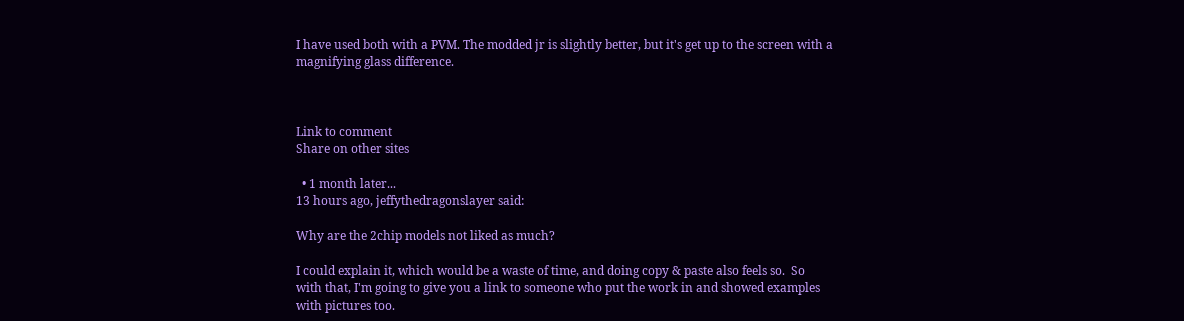I have used both with a PVM. The modded jr is slightly better, but it's get up to the screen with a magnifying glass difference.



Link to comment
Share on other sites

  • 1 month later...
13 hours ago, jeffythedragonslayer said:

Why are the 2chip models not liked as much?

I could explain it, which would be a waste of time, and doing copy & paste also feels so.  So with that, I'm going to give you a link to someone who put the work in and showed examples with pictures too.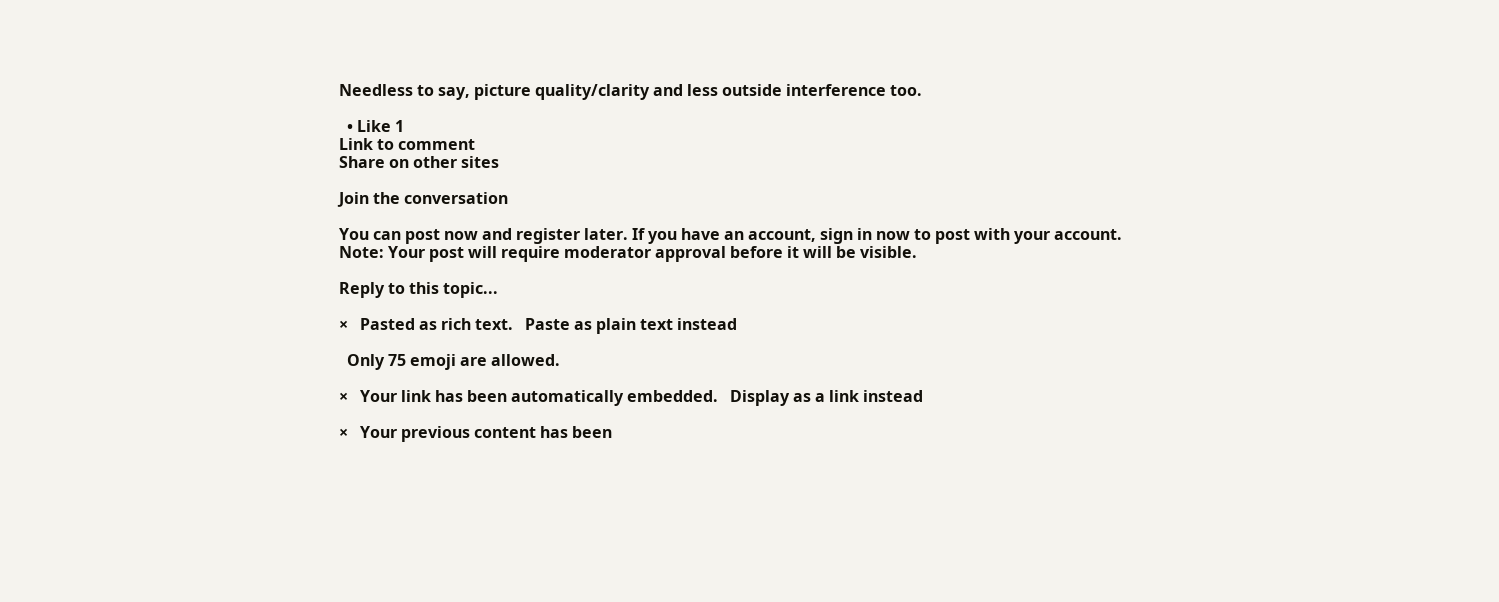Needless to say, picture quality/clarity and less outside interference too.

  • Like 1
Link to comment
Share on other sites

Join the conversation

You can post now and register later. If you have an account, sign in now to post with your account.
Note: Your post will require moderator approval before it will be visible.

Reply to this topic...

×   Pasted as rich text.   Paste as plain text instead

  Only 75 emoji are allowed.

×   Your link has been automatically embedded.   Display as a link instead

×   Your previous content has been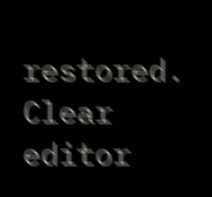restored.   Clear editor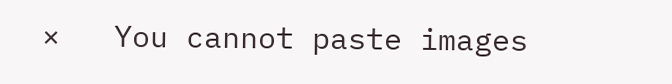×   You cannot paste images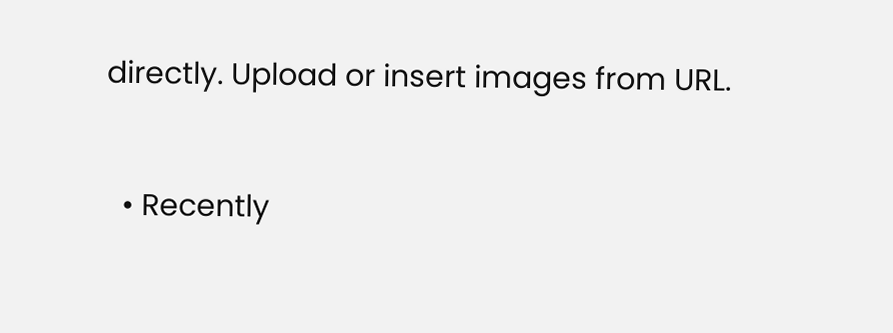directly. Upload or insert images from URL.


  • Recently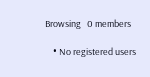Browsing   0 members

    • No registered users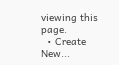viewing this page.
  • Create New...